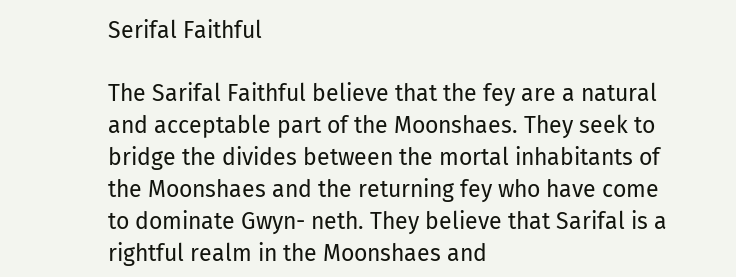Serifal Faithful

The Sarifal Faithful believe that the fey are a natural and acceptable part of the Moonshaes. They seek to bridge the divides between the mortal inhabitants of the Moonshaes and the returning fey who have come to dominate Gwyn- neth. They believe that Sarifal is a rightful realm in the Moonshaes and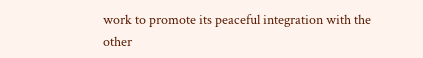work to promote its peaceful integration with the other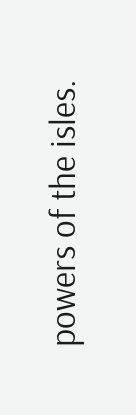powers of the isles.